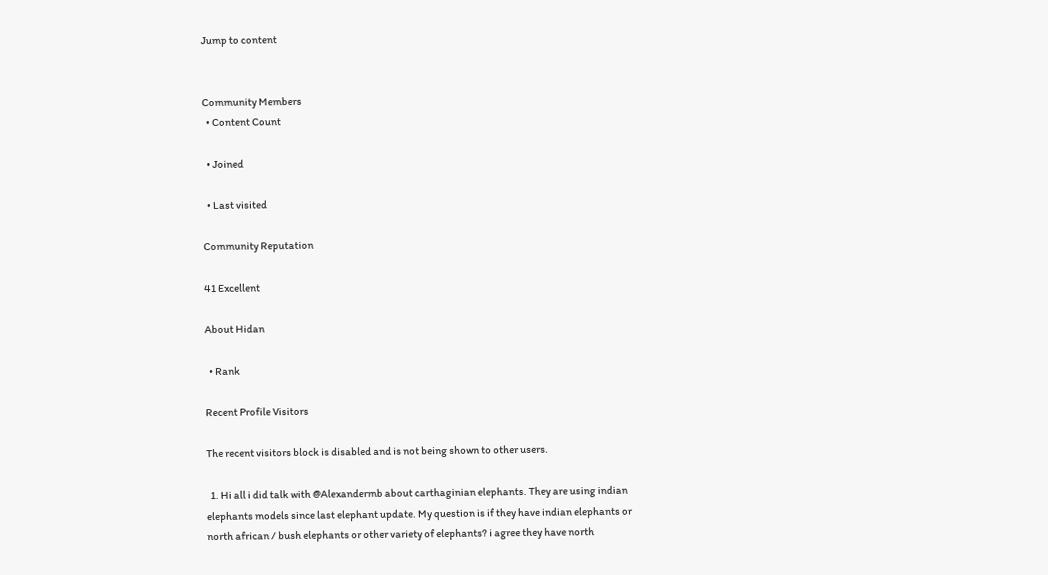Jump to content


Community Members
  • Content Count

  • Joined

  • Last visited

Community Reputation

41 Excellent

About Hidan

  • Rank

Recent Profile Visitors

The recent visitors block is disabled and is not being shown to other users.

  1. Hi all i did talk with @Alexandermb about carthaginian elephants. They are using indian elephants models since last elephant update. My question is if they have indian elephants or north african / bush elephants or other variety of elephants? i agree they have north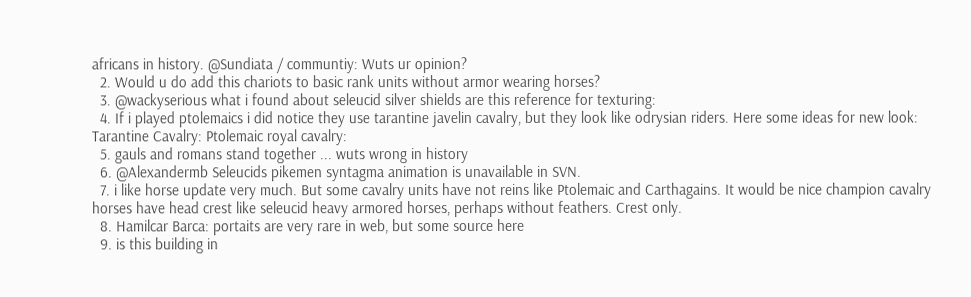africans in history. @Sundiata / communtiy: Wuts ur opinion?
  2. Would u do add this chariots to basic rank units without armor wearing horses?
  3. @wackyserious what i found about seleucid silver shields are this reference for texturing:
  4. If i played ptolemaics i did notice they use tarantine javelin cavalry, but they look like odrysian riders. Here some ideas for new look: Tarantine Cavalry: Ptolemaic royal cavalry:
  5. gauls and romans stand together ... wuts wrong in history
  6. @Alexandermb Seleucids pikemen syntagma animation is unavailable in SVN.
  7. i like horse update very much. But some cavalry units have not reins like Ptolemaic and Carthagains. It would be nice champion cavalry horses have head crest like seleucid heavy armored horses, perhaps without feathers. Crest only.
  8. Hamilcar Barca: portaits are very rare in web, but some source here
  9. is this building in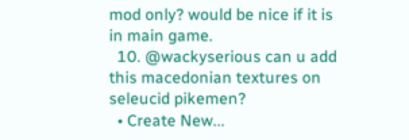mod only? would be nice if it is in main game.
  10. @wackyserious can u add this macedonian textures on seleucid pikemen?
  • Create New...